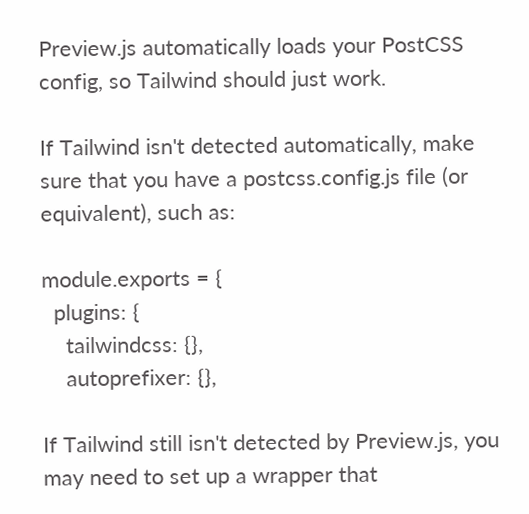Preview.js automatically loads your PostCSS config, so Tailwind should just work.

If Tailwind isn't detected automatically, make sure that you have a postcss.config.js file (or equivalent), such as:

module.exports = {
  plugins: {
    tailwindcss: {},
    autoprefixer: {},

If Tailwind still isn't detected by Preview.js, you may need to set up a wrapper that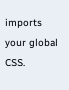imports your global CSS.